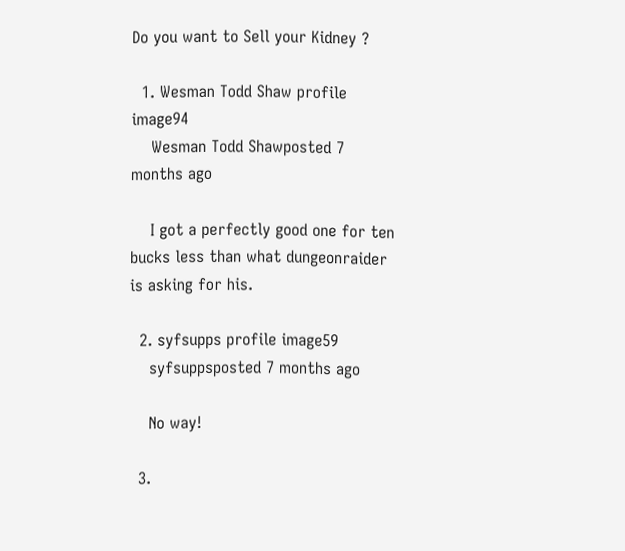Do you want to Sell your Kidney ?

  1. Wesman Todd Shaw profile image94
    Wesman Todd Shawposted 7 months ago

    I got a perfectly good one for ten bucks less than what dungeonraider is asking for his.

  2. syfsupps profile image59
    syfsuppsposted 7 months ago

    No way!

  3.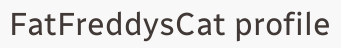FatFreddysCat profile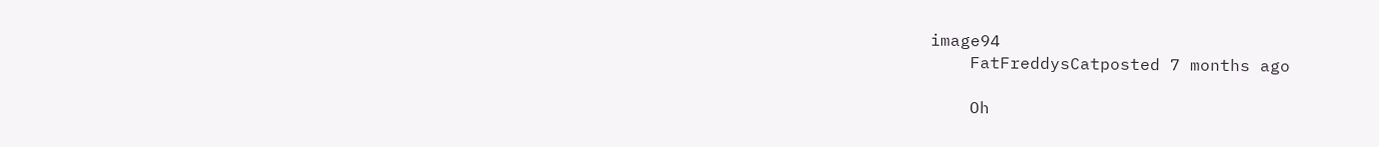image94
    FatFreddysCatposted 7 months ago

    Oh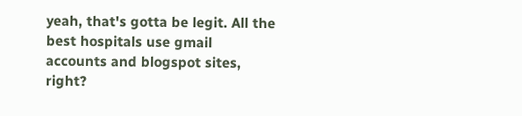yeah, that's gotta be legit. All the best hospitals use gmail accounts and blogspot sites, right?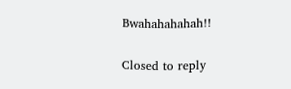Bwahahahahah!!

Closed to reply